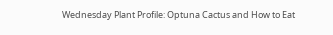Wednesday Plant Profile: Optuna Cactus and How to Eat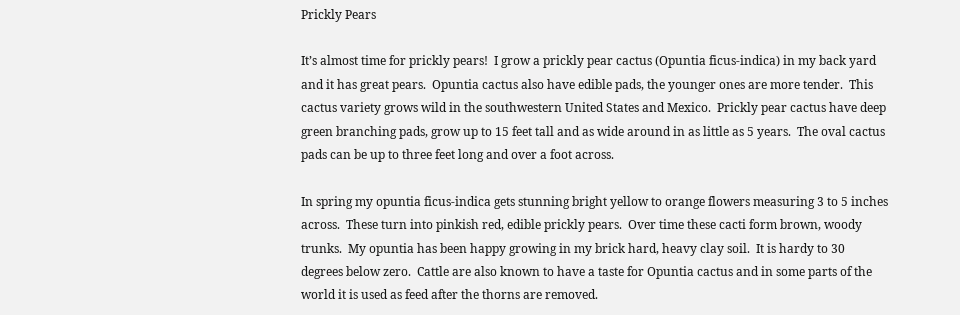Prickly Pears

It’s almost time for prickly pears!  I grow a prickly pear cactus (Opuntia ficus-indica) in my back yard and it has great pears.  Opuntia cactus also have edible pads, the younger ones are more tender.  This cactus variety grows wild in the southwestern United States and Mexico.  Prickly pear cactus have deep green branching pads, grow up to 15 feet tall and as wide around in as little as 5 years.  The oval cactus pads can be up to three feet long and over a foot across.

In spring my opuntia ficus-indica gets stunning bright yellow to orange flowers measuring 3 to 5 inches across.  These turn into pinkish red, edible prickly pears.  Over time these cacti form brown, woody trunks.  My opuntia has been happy growing in my brick hard, heavy clay soil.  It is hardy to 30 degrees below zero.  Cattle are also known to have a taste for Opuntia cactus and in some parts of the world it is used as feed after the thorns are removed.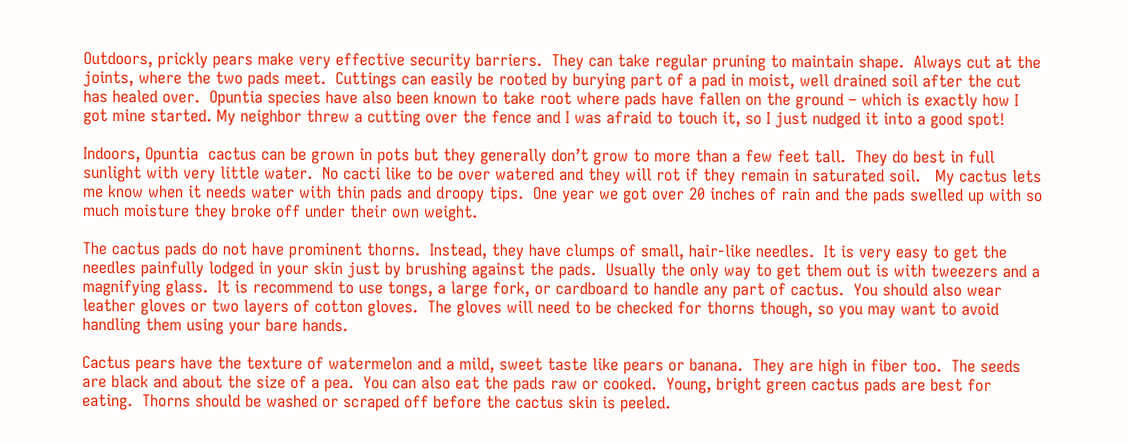Outdoors, prickly pears make very effective security barriers.  They can take regular pruning to maintain shape.  Always cut at the joints, where the two pads meet.  Cuttings can easily be rooted by burying part of a pad in moist, well drained soil after the cut has healed over.  Opuntia species have also been known to take root where pads have fallen on the ground – which is exactly how I got mine started. My neighbor threw a cutting over the fence and I was afraid to touch it, so I just nudged it into a good spot!

Indoors, Opuntia  cactus can be grown in pots but they generally don’t grow to more than a few feet tall.  They do best in full sunlight with very little water.  No cacti like to be over watered and they will rot if they remain in saturated soil.   My cactus lets me know when it needs water with thin pads and droopy tips.  One year we got over 20 inches of rain and the pads swelled up with so much moisture they broke off under their own weight.

The cactus pads do not have prominent thorns.  Instead, they have clumps of small, hair-like needles.  It is very easy to get the needles painfully lodged in your skin just by brushing against the pads.  Usually the only way to get them out is with tweezers and a magnifying glass.  It is recommend to use tongs, a large fork, or cardboard to handle any part of cactus.  You should also wear leather gloves or two layers of cotton gloves.  The gloves will need to be checked for thorns though, so you may want to avoid handling them using your bare hands.

Cactus pears have the texture of watermelon and a mild, sweet taste like pears or banana.  They are high in fiber too.  The seeds are black and about the size of a pea.  You can also eat the pads raw or cooked.  Young, bright green cactus pads are best for eating.  Thorns should be washed or scraped off before the cactus skin is peeled.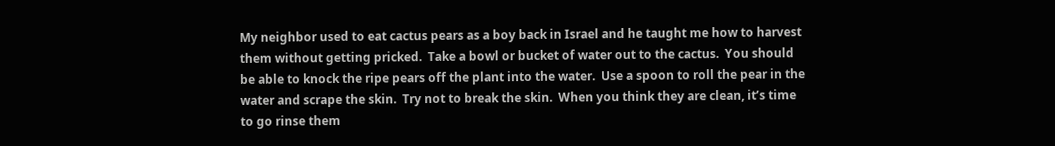My neighbor used to eat cactus pears as a boy back in Israel and he taught me how to harvest them without getting pricked.  Take a bowl or bucket of water out to the cactus.  You should be able to knock the ripe pears off the plant into the water.  Use a spoon to roll the pear in the water and scrape the skin.  Try not to break the skin.  When you think they are clean, it’s time to go rinse them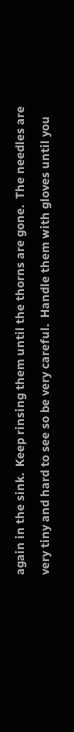again in the sink.  Keep rinsing them until the thorns are gone.  The needles are very tiny and hard to see so be very careful.  Handle them with gloves until you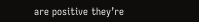are positive they’re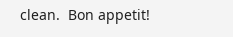clean.  Bon appetit!